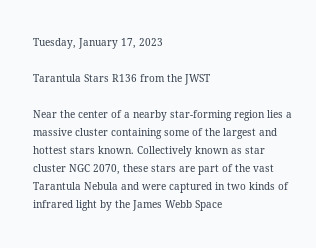Tuesday, January 17, 2023

Tarantula Stars R136 from the JWST

Near the center of a nearby star-forming region lies a massive cluster containing some of the largest and hottest stars known. Collectively known as star cluster NGC 2070, these stars are part of the vast Tarantula Nebula and were captured in two kinds of infrared light by the James Webb Space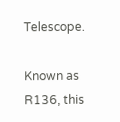Telescope.

Known as R136, this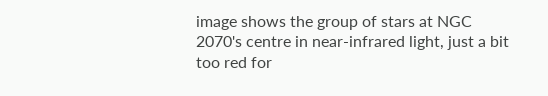image shows the group of stars at NGC 2070's centre in near-infrared light, just a bit too red for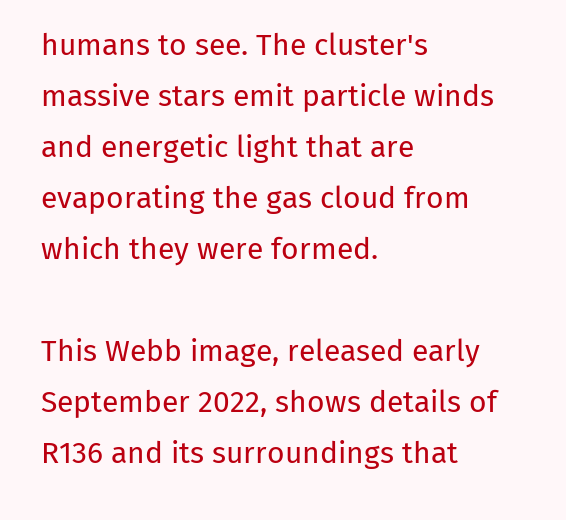humans to see. The cluster's massive stars emit particle winds and energetic light that are evaporating the gas cloud from which they were formed.

This Webb image, released early September 2022, shows details of R136 and its surroundings that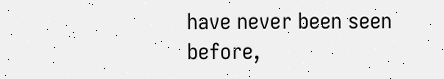have never been seen before,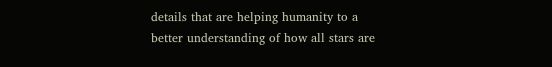details that are helping humanity to a better understanding of how all stars are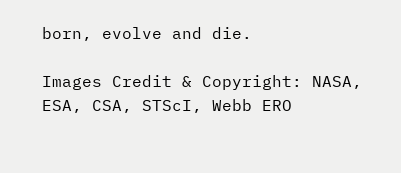born, evolve and die.

Images Credit & Copyright: NASA, ESA, CSA, STScI, Webb ERO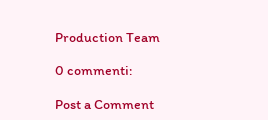Production Team

0 commenti:

Post a Comment